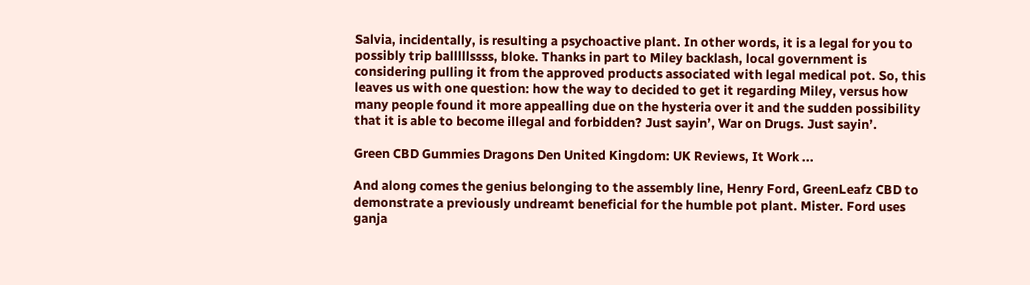Salvia, incidentally, is resulting a psychoactive plant. In other words, it is a legal for you to possibly trip balllllssss, bloke. Thanks in part to Miley backlash, local government is considering pulling it from the approved products associated with legal medical pot. So, this leaves us with one question: how the way to decided to get it regarding Miley, versus how many people found it more appealling due on the hysteria over it and the sudden possibility that it is able to become illegal and forbidden? Just sayin’, War on Drugs. Just sayin’.

Green CBD Gummies Dragons Den United Kingdom: UK Reviews, It Work ...

And along comes the genius belonging to the assembly line, Henry Ford, GreenLeafz CBD to demonstrate a previously undreamt beneficial for the humble pot plant. Mister. Ford uses ganja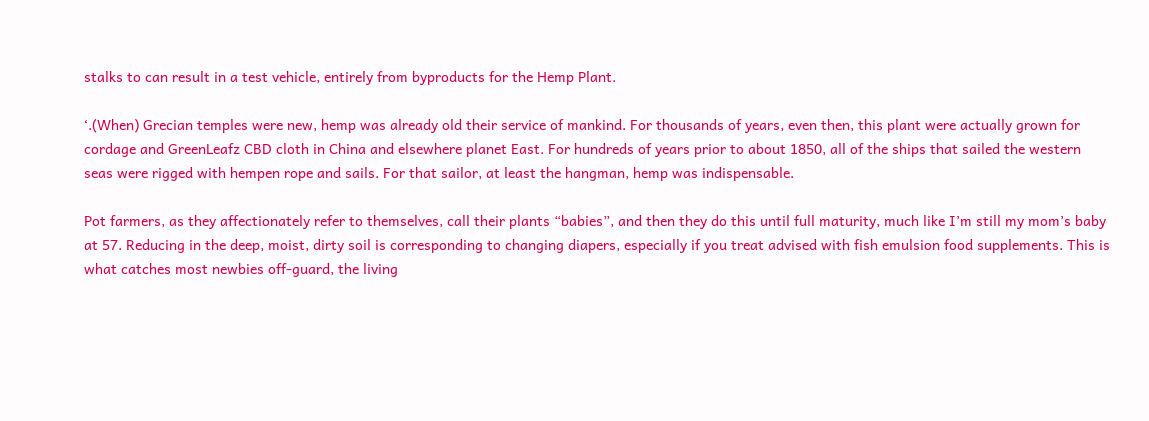stalks to can result in a test vehicle, entirely from byproducts for the Hemp Plant.

‘.(When) Grecian temples were new, hemp was already old their service of mankind. For thousands of years, even then, this plant were actually grown for cordage and GreenLeafz CBD cloth in China and elsewhere planet East. For hundreds of years prior to about 1850, all of the ships that sailed the western seas were rigged with hempen rope and sails. For that sailor, at least the hangman, hemp was indispensable.

Pot farmers, as they affectionately refer to themselves, call their plants “babies”, and then they do this until full maturity, much like I’m still my mom’s baby at 57. Reducing in the deep, moist, dirty soil is corresponding to changing diapers, especially if you treat advised with fish emulsion food supplements. This is what catches most newbies off-guard, the living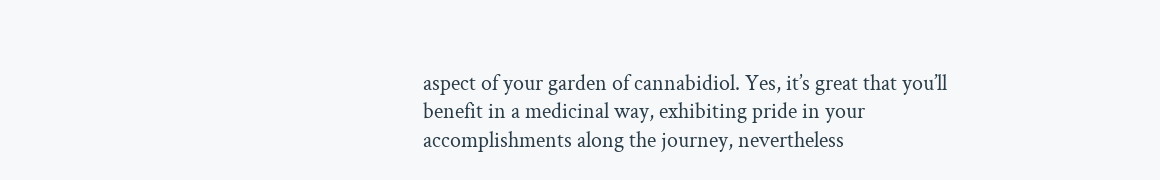aspect of your garden of cannabidiol. Yes, it’s great that you’ll benefit in a medicinal way, exhibiting pride in your accomplishments along the journey, nevertheless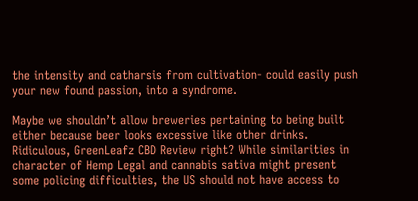the intensity and catharsis from cultivation- could easily push your new found passion, into a syndrome.

Maybe we shouldn’t allow breweries pertaining to being built either because beer looks excessive like other drinks. Ridiculous, GreenLeafz CBD Review right? While similarities in character of Hemp Legal and cannabis sativa might present some policing difficulties, the US should not have access to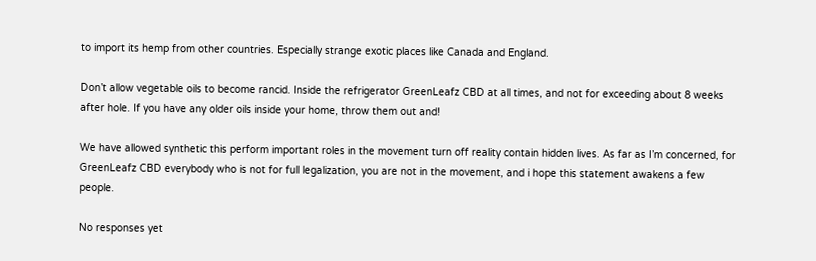to import its hemp from other countries. Especially strange exotic places like Canada and England.

Don’t allow vegetable oils to become rancid. Inside the refrigerator GreenLeafz CBD at all times, and not for exceeding about 8 weeks after hole. If you have any older oils inside your home, throw them out and!

We have allowed synthetic this perform important roles in the movement turn off reality contain hidden lives. As far as I’m concerned, for GreenLeafz CBD everybody who is not for full legalization, you are not in the movement, and i hope this statement awakens a few people.

No responses yet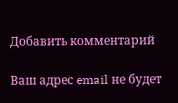Добавить комментарий

Ваш адрес email не будет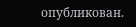опубликован.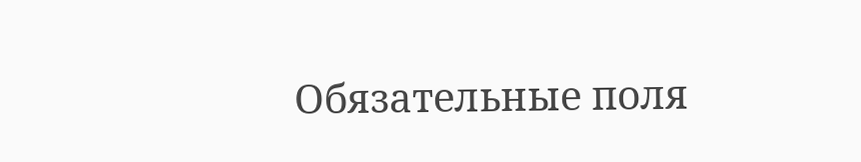Обязательные поля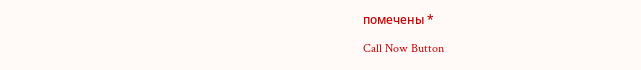помечены *

Call Now Button